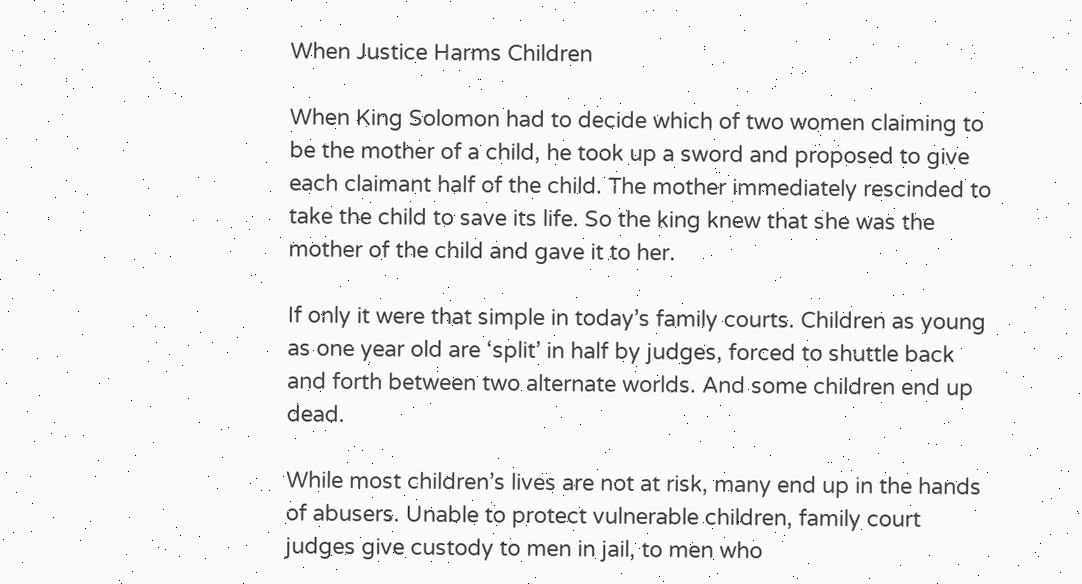When Justice Harms Children

When King Solomon had to decide which of two women claiming to be the mother of a child, he took up a sword and proposed to give each claimant half of the child. The mother immediately rescinded to take the child to save its life. So the king knew that she was the mother of the child and gave it to her.

If only it were that simple in today’s family courts. Children as young as one year old are ‘split’ in half by judges, forced to shuttle back and forth between two alternate worlds. And some children end up dead.

While most children’s lives are not at risk, many end up in the hands of abusers. Unable to protect vulnerable children, family court judges give custody to men in jail, to men who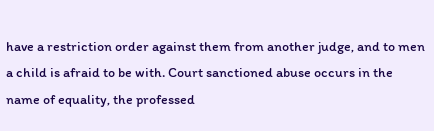have a restriction order against them from another judge, and to men a child is afraid to be with. Court sanctioned abuse occurs in the name of equality, the professed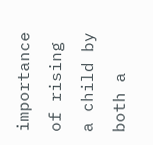importance of rising a child by both a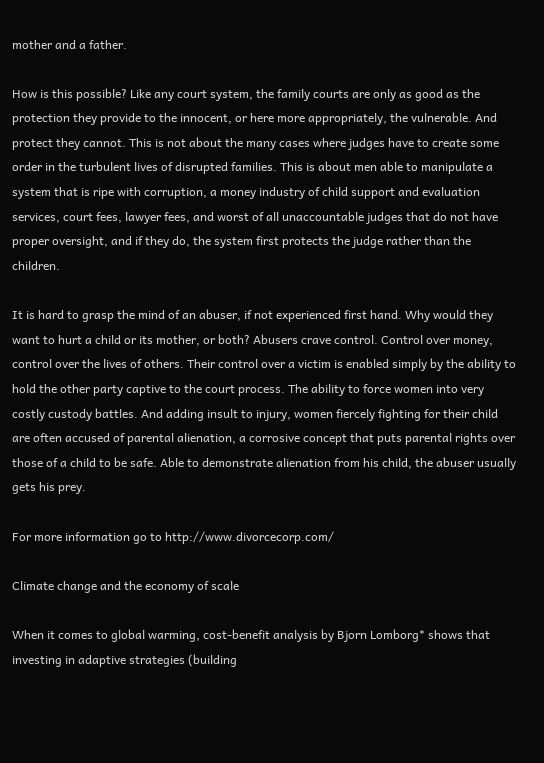mother and a father.

How is this possible? Like any court system, the family courts are only as good as the protection they provide to the innocent, or here more appropriately, the vulnerable. And protect they cannot. This is not about the many cases where judges have to create some order in the turbulent lives of disrupted families. This is about men able to manipulate a system that is ripe with corruption, a money industry of child support and evaluation services, court fees, lawyer fees, and worst of all unaccountable judges that do not have proper oversight, and if they do, the system first protects the judge rather than the children.

It is hard to grasp the mind of an abuser, if not experienced first hand. Why would they want to hurt a child or its mother, or both? Abusers crave control. Control over money, control over the lives of others. Their control over a victim is enabled simply by the ability to hold the other party captive to the court process. The ability to force women into very costly custody battles. And adding insult to injury, women fiercely fighting for their child are often accused of parental alienation, a corrosive concept that puts parental rights over those of a child to be safe. Able to demonstrate alienation from his child, the abuser usually gets his prey.

For more information go to http://www.divorcecorp.com/

Climate change and the economy of scale

When it comes to global warming, cost-benefit analysis by Bjorn Lomborg* shows that investing in adaptive strategies (building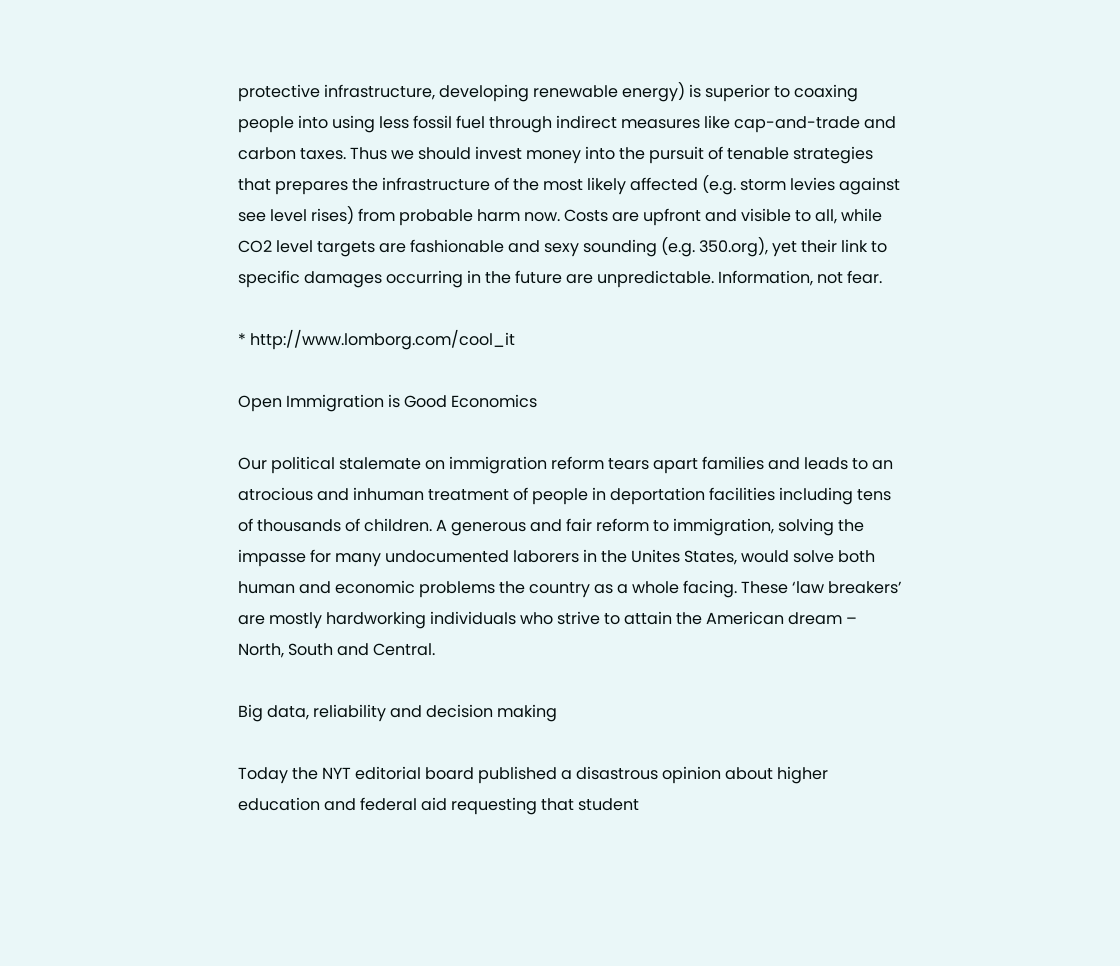protective infrastructure, developing renewable energy) is superior to coaxing people into using less fossil fuel through indirect measures like cap-and-trade and carbon taxes. Thus we should invest money into the pursuit of tenable strategies that prepares the infrastructure of the most likely affected (e.g. storm levies against see level rises) from probable harm now. Costs are upfront and visible to all, while CO2 level targets are fashionable and sexy sounding (e.g. 350.org), yet their link to specific damages occurring in the future are unpredictable. Information, not fear.

* http://www.lomborg.com/cool_it

Open Immigration is Good Economics

Our political stalemate on immigration reform tears apart families and leads to an atrocious and inhuman treatment of people in deportation facilities including tens of thousands of children. A generous and fair reform to immigration, solving the impasse for many undocumented laborers in the Unites States, would solve both human and economic problems the country as a whole facing. These ‘law breakers’ are mostly hardworking individuals who strive to attain the American dream – North, South and Central.

Big data, reliability and decision making

Today the NYT editorial board published a disastrous opinion about higher education and federal aid requesting that student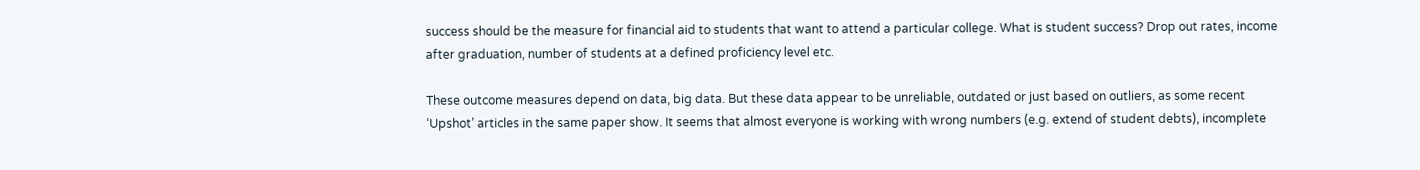success should be the measure for financial aid to students that want to attend a particular college. What is student success? Drop out rates, income after graduation, number of students at a defined proficiency level etc.

These outcome measures depend on data, big data. But these data appear to be unreliable, outdated or just based on outliers, as some recent ‘Upshot’ articles in the same paper show. It seems that almost everyone is working with wrong numbers (e.g. extend of student debts), incomplete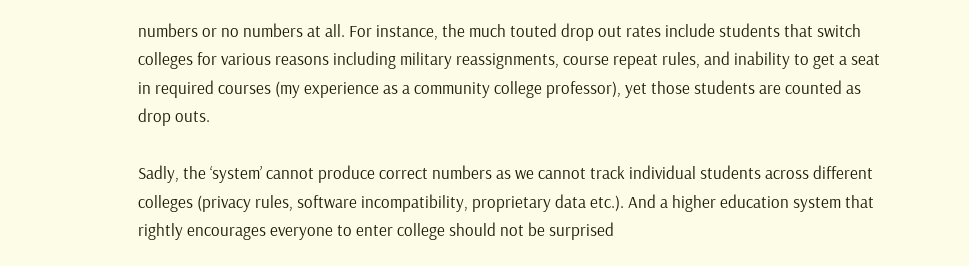numbers or no numbers at all. For instance, the much touted drop out rates include students that switch colleges for various reasons including military reassignments, course repeat rules, and inability to get a seat in required courses (my experience as a community college professor), yet those students are counted as drop outs.

Sadly, the ‘system’ cannot produce correct numbers as we cannot track individual students across different colleges (privacy rules, software incompatibility, proprietary data etc.). And a higher education system that rightly encourages everyone to enter college should not be surprised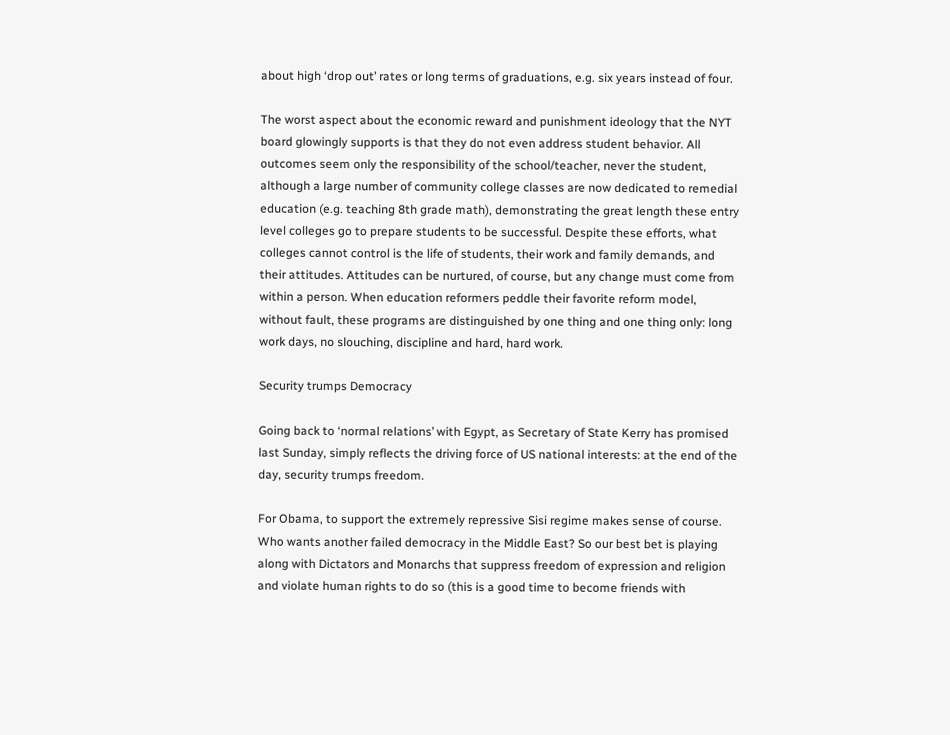about high ‘drop out’ rates or long terms of graduations, e.g. six years instead of four.

The worst aspect about the economic reward and punishment ideology that the NYT board glowingly supports is that they do not even address student behavior. All outcomes seem only the responsibility of the school/teacher, never the student, although a large number of community college classes are now dedicated to remedial education (e.g. teaching 8th grade math), demonstrating the great length these entry level colleges go to prepare students to be successful. Despite these efforts, what colleges cannot control is the life of students, their work and family demands, and their attitudes. Attitudes can be nurtured, of course, but any change must come from within a person. When education reformers peddle their favorite reform model, without fault, these programs are distinguished by one thing and one thing only: long work days, no slouching, discipline and hard, hard work.

Security trumps Democracy

Going back to ‘normal relations’ with Egypt, as Secretary of State Kerry has promised last Sunday, simply reflects the driving force of US national interests: at the end of the day, security trumps freedom.

For Obama, to support the extremely repressive Sisi regime makes sense of course. Who wants another failed democracy in the Middle East? So our best bet is playing along with Dictators and Monarchs that suppress freedom of expression and religion and violate human rights to do so (this is a good time to become friends with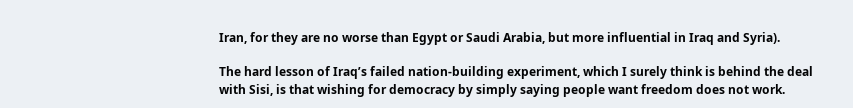Iran, for they are no worse than Egypt or Saudi Arabia, but more influential in Iraq and Syria).

The hard lesson of Iraq’s failed nation-building experiment, which I surely think is behind the deal with Sisi, is that wishing for democracy by simply saying people want freedom does not work.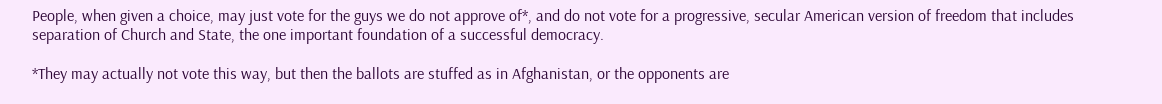People, when given a choice, may just vote for the guys we do not approve of*, and do not vote for a progressive, secular American version of freedom that includes separation of Church and State, the one important foundation of a successful democracy.

*They may actually not vote this way, but then the ballots are stuffed as in Afghanistan, or the opponents are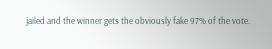jailed and the winner gets the obviously fake 97% of the vote.